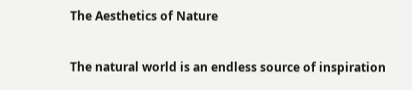The Aesthetics of Nature

The natural world is an endless source of inspiration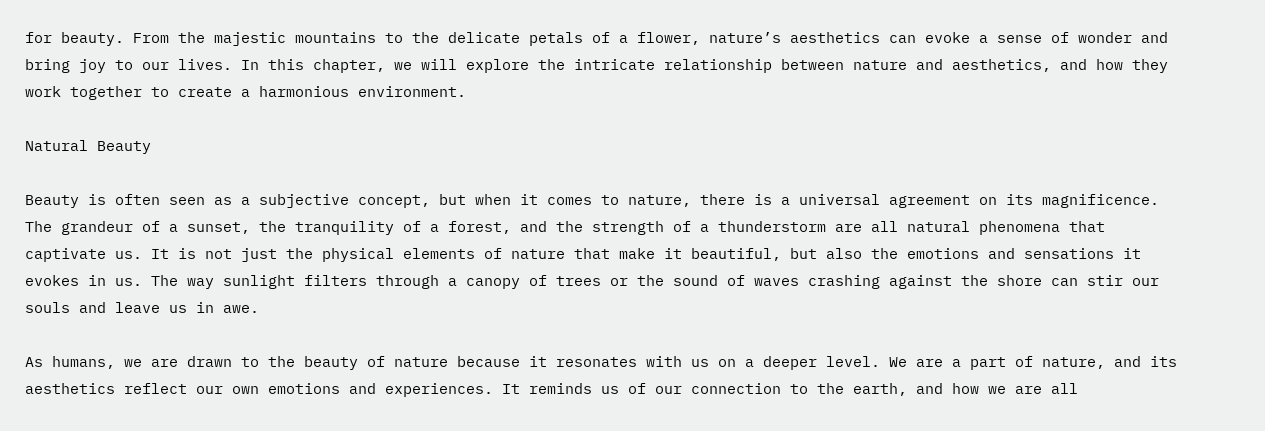for beauty. From the majestic mountains to the delicate petals of a flower, nature’s aesthetics can evoke a sense of wonder and bring joy to our lives. In this chapter, we will explore the intricate relationship between nature and aesthetics, and how they work together to create a harmonious environment.

Natural Beauty

Beauty is often seen as a subjective concept, but when it comes to nature, there is a universal agreement on its magnificence. The grandeur of a sunset, the tranquility of a forest, and the strength of a thunderstorm are all natural phenomena that captivate us. It is not just the physical elements of nature that make it beautiful, but also the emotions and sensations it evokes in us. The way sunlight filters through a canopy of trees or the sound of waves crashing against the shore can stir our souls and leave us in awe.

As humans, we are drawn to the beauty of nature because it resonates with us on a deeper level. We are a part of nature, and its aesthetics reflect our own emotions and experiences. It reminds us of our connection to the earth, and how we are all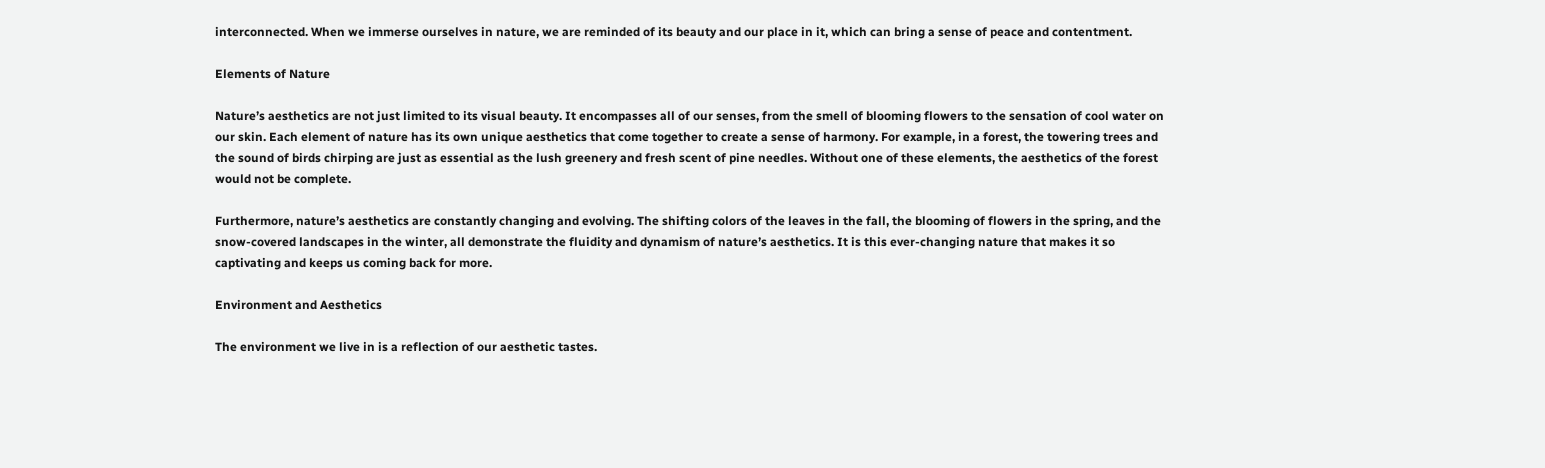interconnected. When we immerse ourselves in nature, we are reminded of its beauty and our place in it, which can bring a sense of peace and contentment.

Elements of Nature

Nature’s aesthetics are not just limited to its visual beauty. It encompasses all of our senses, from the smell of blooming flowers to the sensation of cool water on our skin. Each element of nature has its own unique aesthetics that come together to create a sense of harmony. For example, in a forest, the towering trees and the sound of birds chirping are just as essential as the lush greenery and fresh scent of pine needles. Without one of these elements, the aesthetics of the forest would not be complete.

Furthermore, nature’s aesthetics are constantly changing and evolving. The shifting colors of the leaves in the fall, the blooming of flowers in the spring, and the snow-covered landscapes in the winter, all demonstrate the fluidity and dynamism of nature’s aesthetics. It is this ever-changing nature that makes it so captivating and keeps us coming back for more.

Environment and Aesthetics

The environment we live in is a reflection of our aesthetic tastes.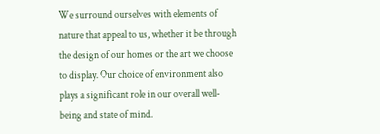We surround ourselves with elements of nature that appeal to us, whether it be through the design of our homes or the art we choose to display. Our choice of environment also plays a significant role in our overall well-being and state of mind.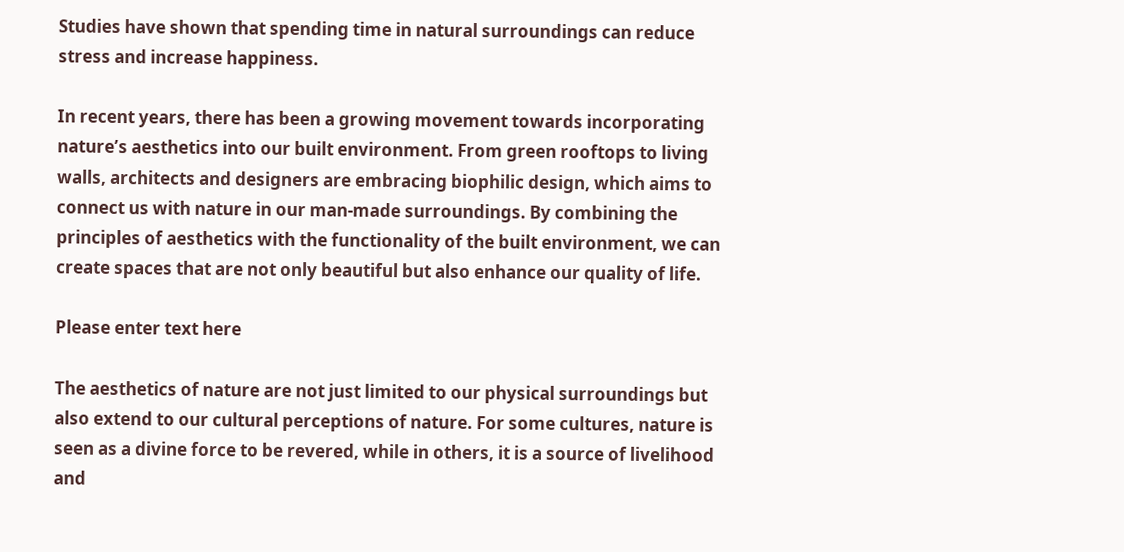Studies have shown that spending time in natural surroundings can reduce stress and increase happiness.

In recent years, there has been a growing movement towards incorporating nature’s aesthetics into our built environment. From green rooftops to living walls, architects and designers are embracing biophilic design, which aims to connect us with nature in our man-made surroundings. By combining the principles of aesthetics with the functionality of the built environment, we can create spaces that are not only beautiful but also enhance our quality of life.

Please enter text here

The aesthetics of nature are not just limited to our physical surroundings but also extend to our cultural perceptions of nature. For some cultures, nature is seen as a divine force to be revered, while in others, it is a source of livelihood and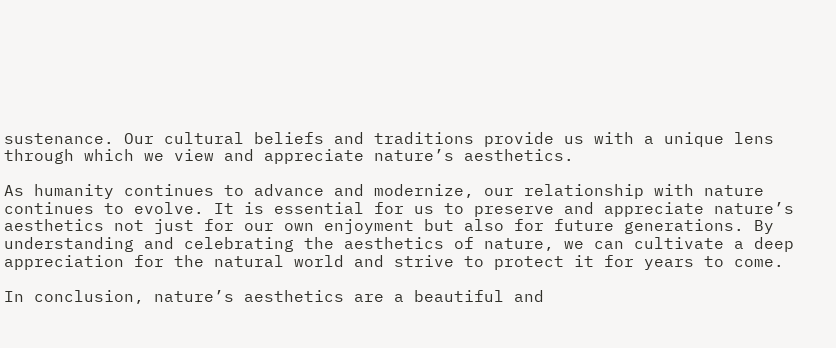sustenance. Our cultural beliefs and traditions provide us with a unique lens through which we view and appreciate nature’s aesthetics.

As humanity continues to advance and modernize, our relationship with nature continues to evolve. It is essential for us to preserve and appreciate nature’s aesthetics not just for our own enjoyment but also for future generations. By understanding and celebrating the aesthetics of nature, we can cultivate a deep appreciation for the natural world and strive to protect it for years to come.

In conclusion, nature’s aesthetics are a beautiful and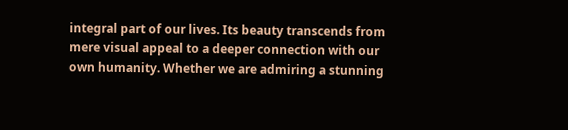integral part of our lives. Its beauty transcends from mere visual appeal to a deeper connection with our own humanity. Whether we are admiring a stunning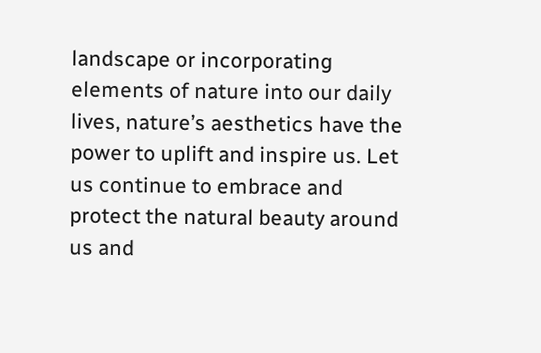landscape or incorporating elements of nature into our daily lives, nature’s aesthetics have the power to uplift and inspire us. Let us continue to embrace and protect the natural beauty around us and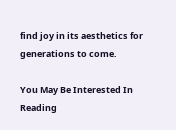find joy in its aesthetics for generations to come.

You May Be Interested In Reading